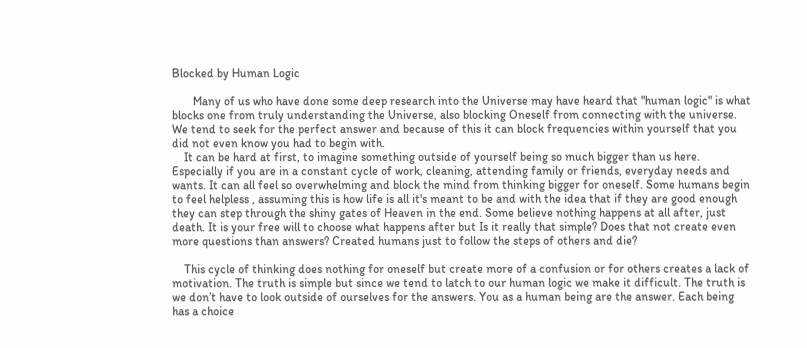Blocked by Human Logic

       Many of us who have done some deep research into the Universe may have heard that "human logic" is what blocks one from truly understanding the Universe, also blocking Oneself from connecting with the universe. We tend to seek for the perfect answer and because of this it can block frequencies within yourself that you did not even know you had to begin with.
    It can be hard at first, to imagine something outside of yourself being so much bigger than us here. Especially if you are in a constant cycle of work, cleaning, attending family or friends, everyday needs and wants. It can all feel so overwhelming and block the mind from thinking bigger for oneself. Some humans begin to feel helpless , assuming this is how life is all it's meant to be and with the idea that if they are good enough they can step through the shiny gates of Heaven in the end. Some believe nothing happens at all after, just death. It is your free will to choose what happens after but Is it really that simple? Does that not create even more questions than answers? Created humans just to follow the steps of others and die?

    This cycle of thinking does nothing for oneself but create more of a confusion or for others creates a lack of motivation. The truth is simple but since we tend to latch to our human logic we make it difficult. The truth is we don’t have to look outside of ourselves for the answers. You as a human being are the answer. Each being has a choice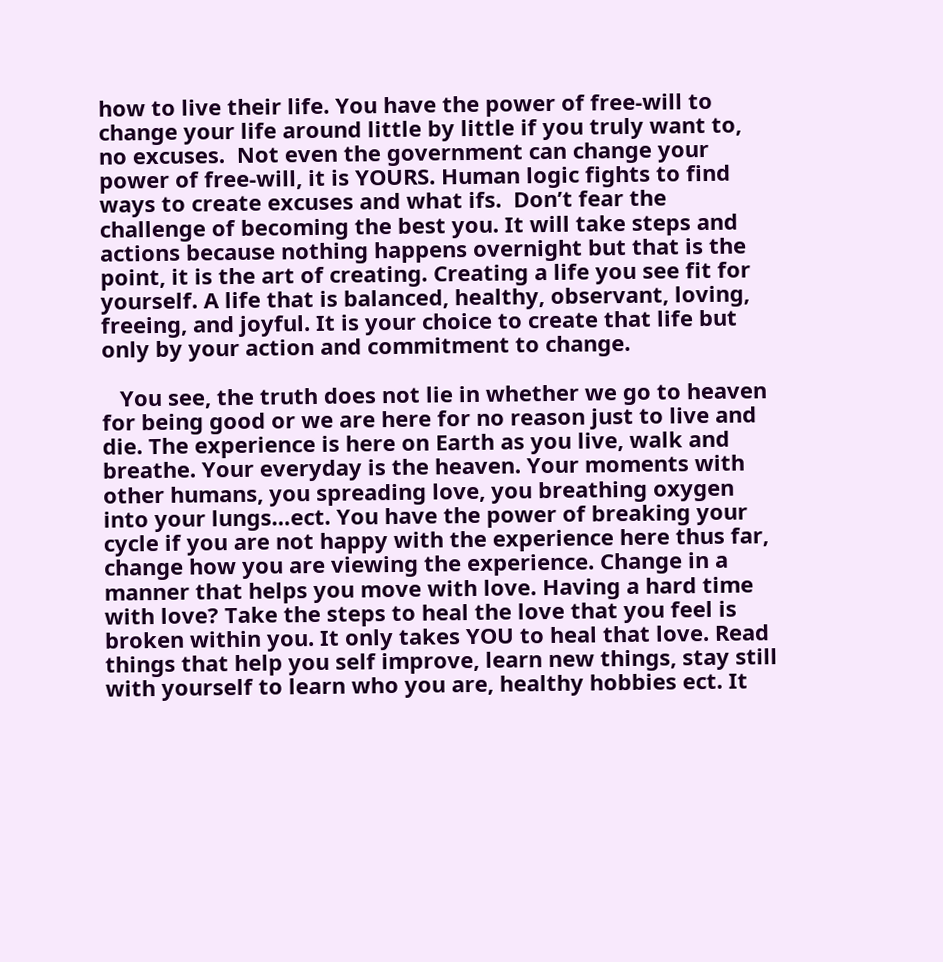how to live their life. You have the power of free-will to change your life around little by little if you truly want to, no excuses.  Not even the government can change your power of free-will, it is YOURS. Human logic fights to find ways to create excuses and what ifs.  Don’t fear the challenge of becoming the best you. It will take steps and actions because nothing happens overnight but that is the point, it is the art of creating. Creating a life you see fit for yourself. A life that is balanced, healthy, observant, loving, freeing, and joyful. It is your choice to create that life but only by your action and commitment to change.

   You see, the truth does not lie in whether we go to heaven for being good or we are here for no reason just to live and die. The experience is here on Earth as you live, walk and breathe. Your everyday is the heaven. Your moments with other humans, you spreading love, you breathing oxygen into your lungs…ect. You have the power of breaking your cycle if you are not happy with the experience here thus far, change how you are viewing the experience. Change in a manner that helps you move with love. Having a hard time with love? Take the steps to heal the love that you feel is broken within you. It only takes YOU to heal that love. Read things that help you self improve, learn new things, stay still with yourself to learn who you are, healthy hobbies ect. It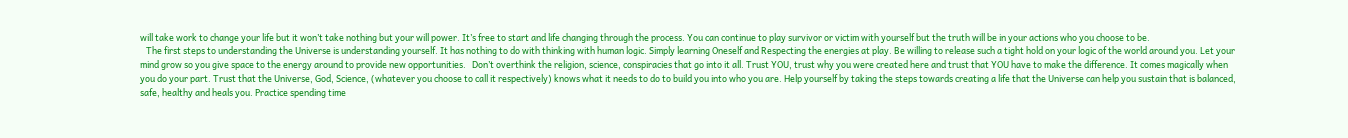will take work to change your life but it won’t take nothing but your will power. It’s free to start and life changing through the process. You can continue to play survivor or victim with yourself but the truth will be in your actions who you choose to be.
   The first steps to understanding the Universe is understanding yourself. It has nothing to do with thinking with human logic. Simply learning Oneself and Respecting the energies at play. Be willing to release such a tight hold on your logic of the world around you. Let your mind grow so you give space to the energy around to provide new opportunities.   Don’t overthink the religion, science, conspiracies that go into it all. Trust YOU, trust why you were created here and trust that YOU have to make the difference. It comes magically when you do your part. Trust that the Universe, God, Science, (whatever you choose to call it respectively) knows what it needs to do to build you into who you are. Help yourself by taking the steps towards creating a life that the Universe can help you sustain that is balanced, safe, healthy and heals you. Practice spending time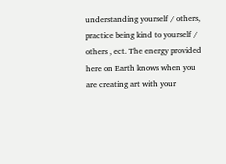understanding yourself / others, practice being kind to yourself / others , ect. The energy provided here on Earth knows when you are creating art with your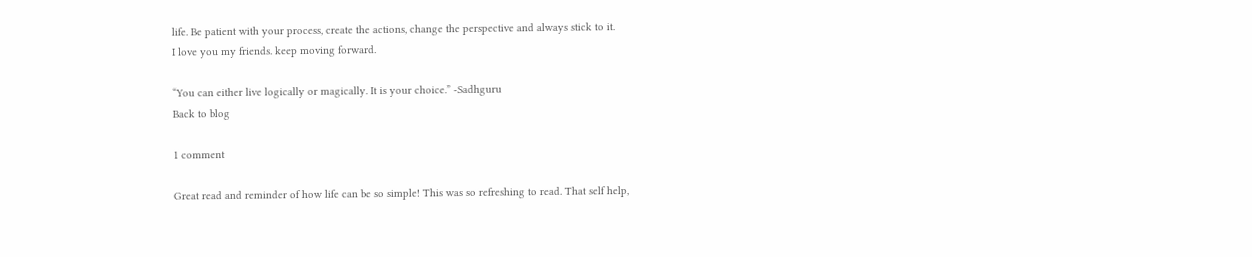life. Be patient with your process, create the actions, change the perspective and always stick to it.
I love you my friends. keep moving forward.

“You can either live logically or magically. It is your choice.” -Sadhguru
Back to blog

1 comment

Great read and reminder of how life can be so simple! This was so refreshing to read. That self help,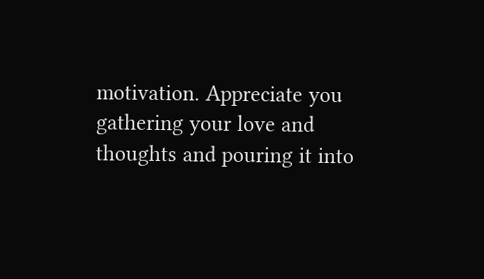motivation. Appreciate you gathering your love and thoughts and pouring it into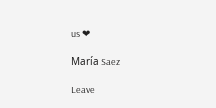us ❤

María Saez

Leave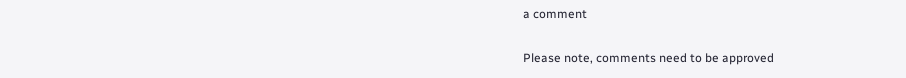a comment

Please note, comments need to be approved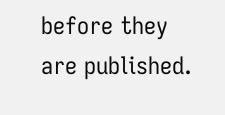before they are published.